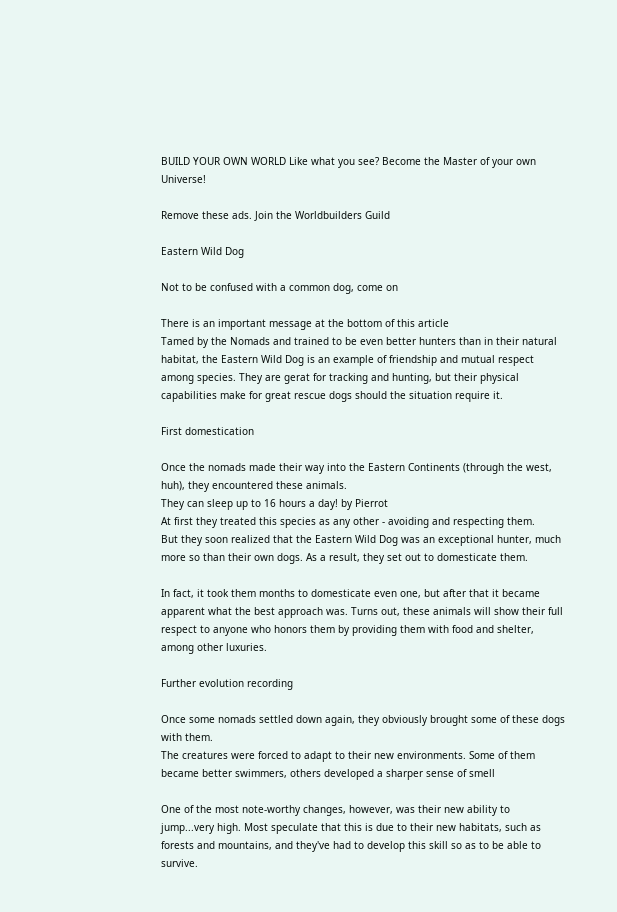BUILD YOUR OWN WORLD Like what you see? Become the Master of your own Universe!

Remove these ads. Join the Worldbuilders Guild

Eastern Wild Dog

Not to be confused with a common dog, come on

There is an important message at the bottom of this article
Tamed by the Nomads and trained to be even better hunters than in their natural habitat, the Eastern Wild Dog is an example of friendship and mutual respect among species. They are gerat for tracking and hunting, but their physical capabilities make for great rescue dogs should the situation require it.

First domestication

Once the nomads made their way into the Eastern Continents (through the west, huh), they encountered these animals.
They can sleep up to 16 hours a day! by Pierrot
At first they treated this species as any other - avoiding and respecting them.
But they soon realized that the Eastern Wild Dog was an exceptional hunter, much more so than their own dogs. As a result, they set out to domesticate them.

In fact, it took them months to domesticate even one, but after that it became apparent what the best approach was. Turns out, these animals will show their full respect to anyone who honors them by providing them with food and shelter, among other luxuries.

Further evolution recording

Once some nomads settled down again, they obviously brought some of these dogs with them.
The creatures were forced to adapt to their new environments. Some of them became better swimmers, others developed a sharper sense of smell

One of the most note-worthy changes, however, was their new ability to jump...very high. Most speculate that this is due to their new habitats, such as forests and mountains, and they've had to develop this skill so as to be able to survive.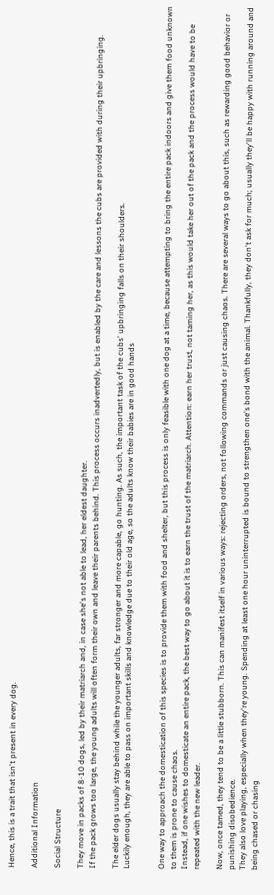Hence, this is a trait that isn't present in every dog.

Additional Information

Social Structure

They move in packs of 8-10 dogs, led by their matriarch and, in case she's not able to lead, her eldest daughter.
If the pack grows too large, the young adults will often form their own and leave their parents behind. This process occurs inadvertedly, but is enabled by the care and lessons the cubs are provided with during their upbringing.

The elder dogs usually stay behind while the younger adults, far stronger and more capable, go hunting. As such, the important task of the cubs' upbringing falls on their shoulders.
Luckily enough, they are able to pass on important skills and knowledge due to their old age, so the adults know their babies are in good hands


One way to approach the domestication of this species is to provide them with food and shelter, but this process is only feasible with one dog at a time, because attempting to bring the entire pack indoors and give them food unknown to them is prone to cause chaos.
Instead, if one wishes to domesticate an entire pack, the best way to go about it is to earn the trust of the matriarch. Attention: earn her trust, not taming her, as this would take her out of the pack and the process would have to be repeated with the new leader.

Now, once tamed, they tend to be a little stubborn. This can manifest itself in various ways: rejecting orders, not following commands or just causing chaos. There are several ways to go about this, such as rewarding good behavior or punishing disobedience.
They also love playing, especially when they're young. Spending at least one hour uninterrupted is bound to strengthen one's bond with the animal. Thankfully, they don't ask for much; usually they'll be happy with running around and being chased or chasing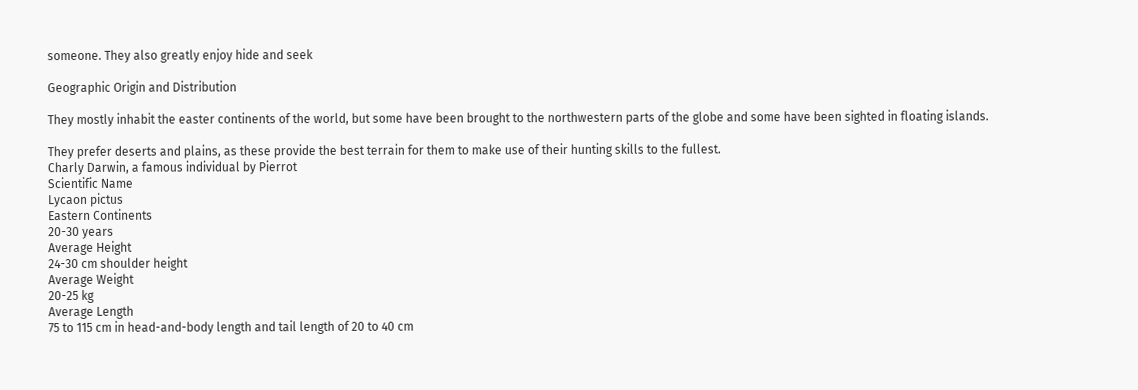someone. They also greatly enjoy hide and seek

Geographic Origin and Distribution

They mostly inhabit the easter continents of the world, but some have been brought to the northwestern parts of the globe and some have been sighted in floating islands.

They prefer deserts and plains, as these provide the best terrain for them to make use of their hunting skills to the fullest.
Charly Darwin, a famous individual by Pierrot
Scientific Name
Lycaon pictus
Eastern Continents
20-30 years
Average Height
24-30 cm shoulder height
Average Weight
20-25 kg
Average Length
75 to 115 cm in head-and-body length and tail length of 20 to 40 cm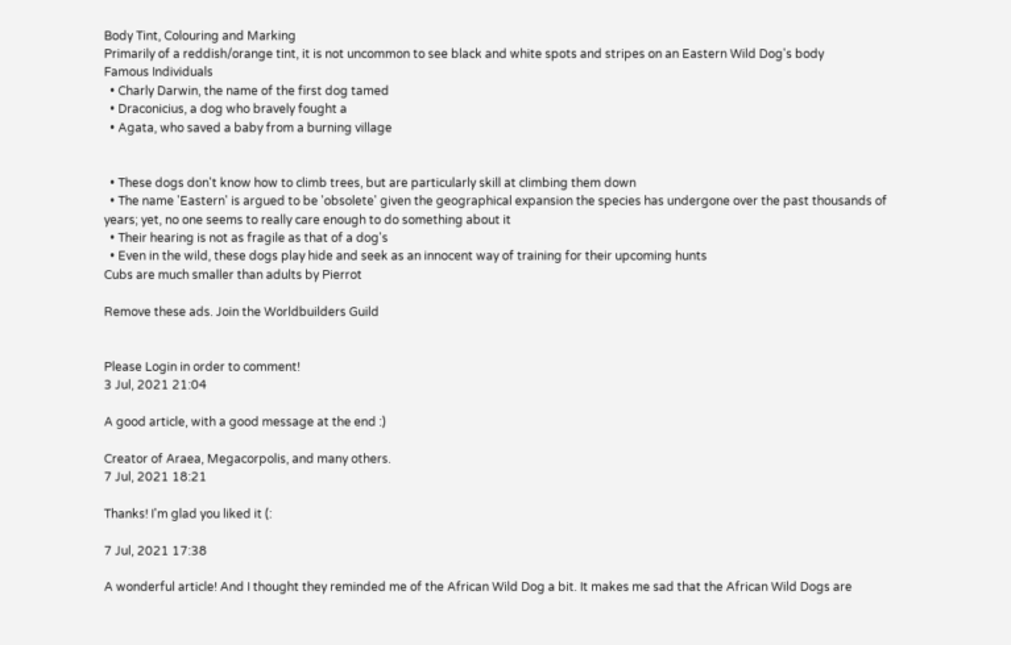Body Tint, Colouring and Marking
Primarily of a reddish/orange tint, it is not uncommon to see black and white spots and stripes on an Eastern Wild Dog's body
Famous Individuals
  • Charly Darwin, the name of the first dog tamed
  • Draconicius, a dog who bravely fought a
  • Agata, who saved a baby from a burning village


  • These dogs don't know how to climb trees, but are particularly skill at climbing them down
  • The name 'Eastern' is argued to be 'obsolete' given the geographical expansion the species has undergone over the past thousands of years; yet, no one seems to really care enough to do something about it
  • Their hearing is not as fragile as that of a dog's
  • Even in the wild, these dogs play hide and seek as an innocent way of training for their upcoming hunts
Cubs are much smaller than adults by Pierrot

Remove these ads. Join the Worldbuilders Guild


Please Login in order to comment!
3 Jul, 2021 21:04

A good article, with a good message at the end :)

Creator of Araea, Megacorpolis, and many others.
7 Jul, 2021 18:21

Thanks! I'm glad you liked it (:

7 Jul, 2021 17:38

A wonderful article! And I thought they reminded me of the African Wild Dog a bit. It makes me sad that the African Wild Dogs are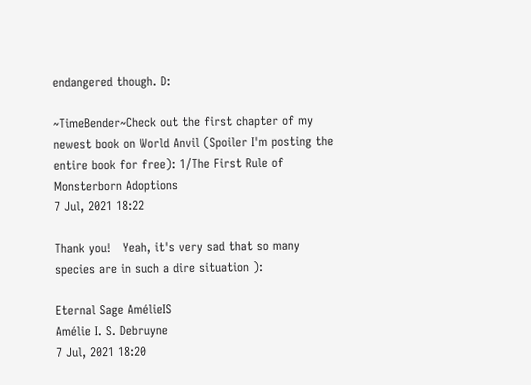endangered though. D:

~TimeBender~Check out the first chapter of my newest book on World Anvil (Spoiler I'm posting the entire book for free): 1/The First Rule of Monsterborn Adoptions
7 Jul, 2021 18:22

Thank you!   Yeah, it's very sad that so many species are in such a dire situation ):

Eternal Sage AmélieIS
Amélie I. S. Debruyne
7 Jul, 2021 18:20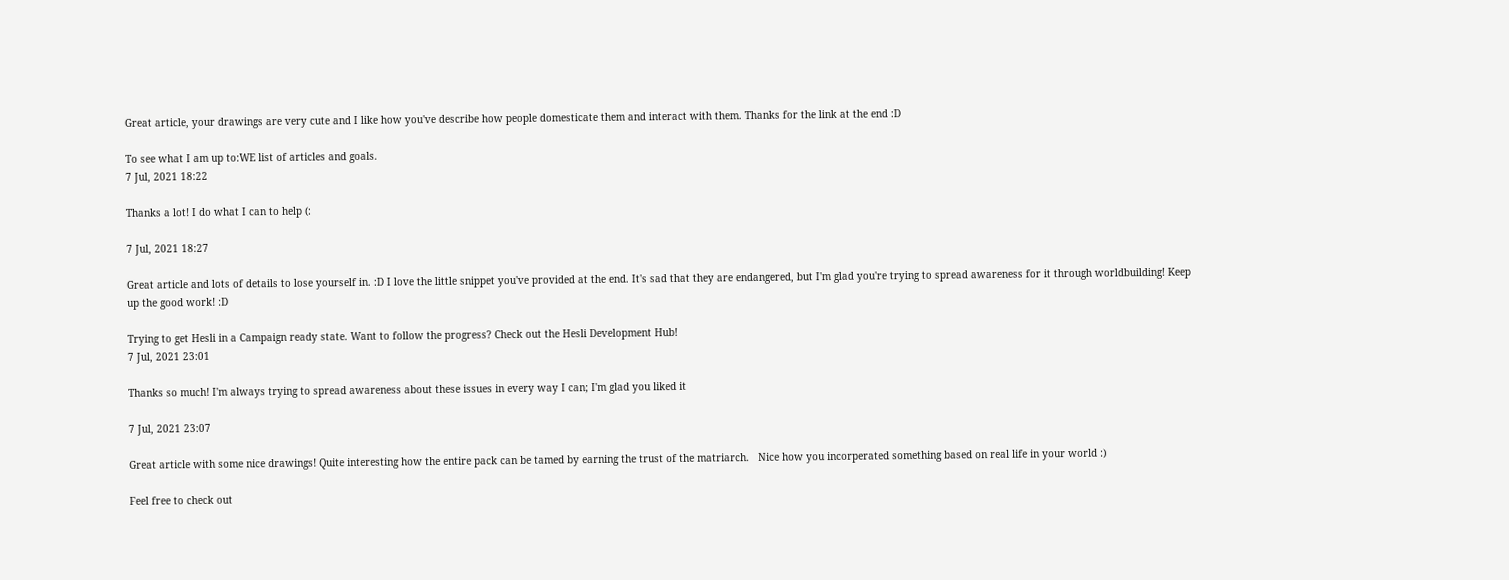Great article, your drawings are very cute and I like how you've describe how people domesticate them and interact with them. Thanks for the link at the end :D

To see what I am up to:WE list of articles and goals.
7 Jul, 2021 18:22

Thanks a lot! I do what I can to help (:

7 Jul, 2021 18:27

Great article and lots of details to lose yourself in. :D I love the little snippet you've provided at the end. It's sad that they are endangered, but I'm glad you're trying to spread awareness for it through worldbuilding! Keep up the good work! :D

Trying to get Hesli in a Campaign ready state. Want to follow the progress? Check out the Hesli Development Hub!
7 Jul, 2021 23:01

Thanks so much! I'm always trying to spread awareness about these issues in every way I can; I'm glad you liked it

7 Jul, 2021 23:07

Great article with some nice drawings! Quite interesting how the entire pack can be tamed by earning the trust of the matriarch.   Nice how you incorperated something based on real life in your world :)

Feel free to check out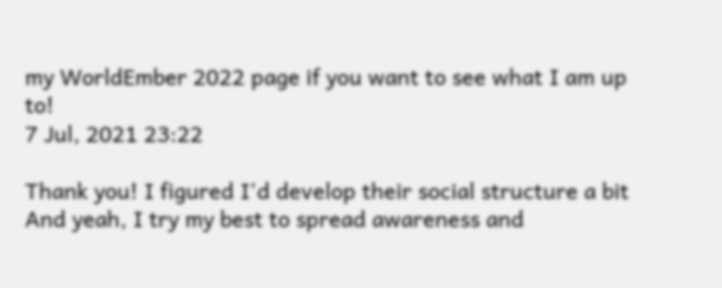my WorldEmber 2022 page if you want to see what I am up to!
7 Jul, 2021 23:22

Thank you! I figured I'd develop their social structure a bit   And yeah, I try my best to spread awareness and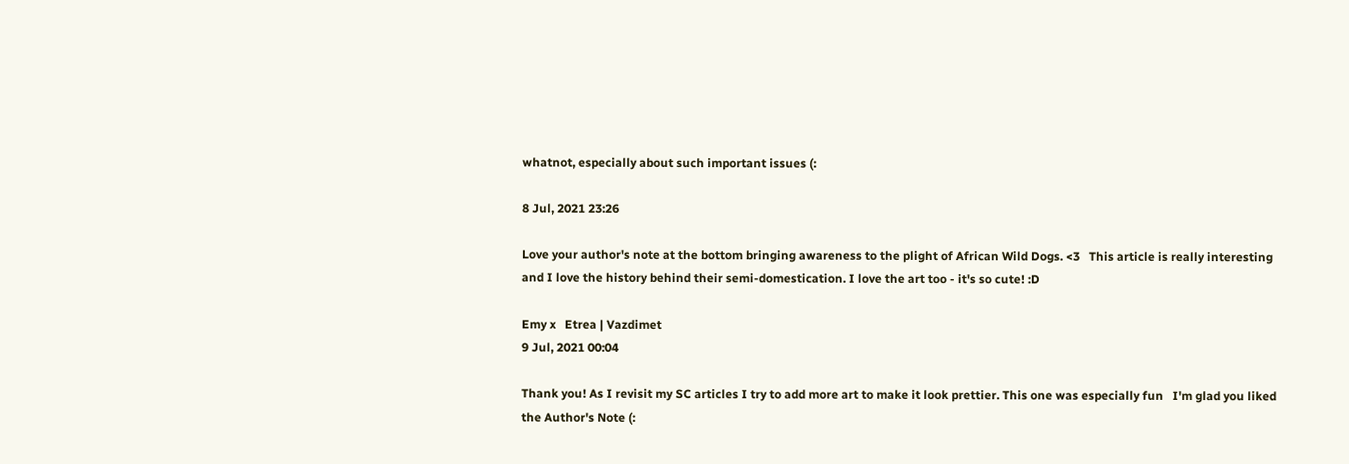whatnot, especially about such important issues (:

8 Jul, 2021 23:26

Love your author's note at the bottom bringing awareness to the plight of African Wild Dogs. <3   This article is really interesting and I love the history behind their semi-domestication. I love the art too - it's so cute! :D

Emy x   Etrea | Vazdimet
9 Jul, 2021 00:04

Thank you! As I revisit my SC articles I try to add more art to make it look prettier. This one was especially fun   I'm glad you liked the Author's Note (: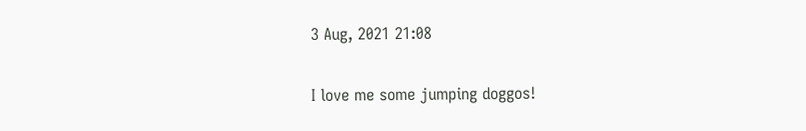3 Aug, 2021 21:08

I love me some jumping doggos!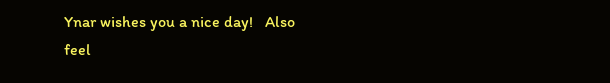Ynar wishes you a nice day!   Also feel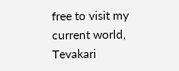free to visit my current world, Tevakari